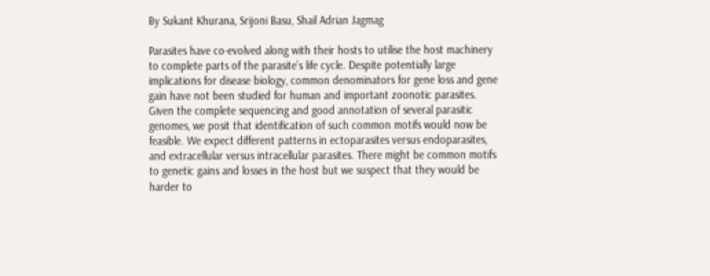By Sukant Khurana, Srijoni Basu, Shail Adrian Jagmag

Parasites have co-evolved along with their hosts to utilise the host machinery to complete parts of the parasite’s life cycle. Despite potentially large implications for disease biology, common denominators for gene loss and gene gain have not been studied for human and important zoonotic parasites. Given the complete sequencing and good annotation of several parasitic genomes, we posit that identification of such common motifs would now be feasible. We expect different patterns in ectoparasites versus endoparasites, and extracellular versus intracellular parasites. There might be common motifs to genetic gains and losses in the host but we suspect that they would be harder to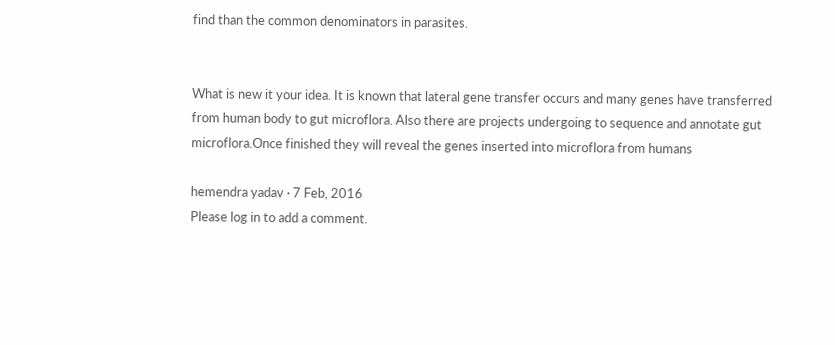find than the common denominators in parasites.


What is new it your idea. It is known that lateral gene transfer occurs and many genes have transferred from human body to gut microflora. Also there are projects undergoing to sequence and annotate gut microflora.Once finished they will reveal the genes inserted into microflora from humans

hemendra yadav · 7 Feb, 2016
Please log in to add a comment.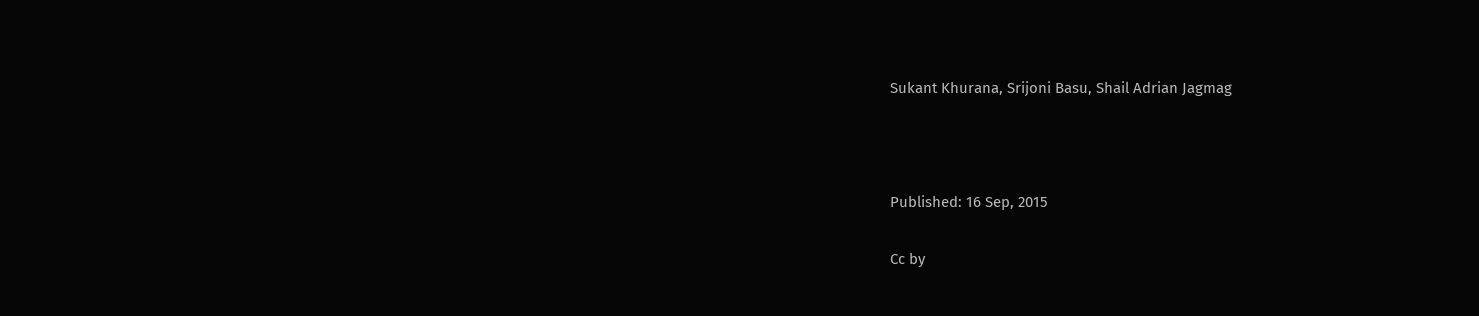Sukant Khurana, Srijoni Basu, Shail Adrian Jagmag



Published: 16 Sep, 2015

Cc by